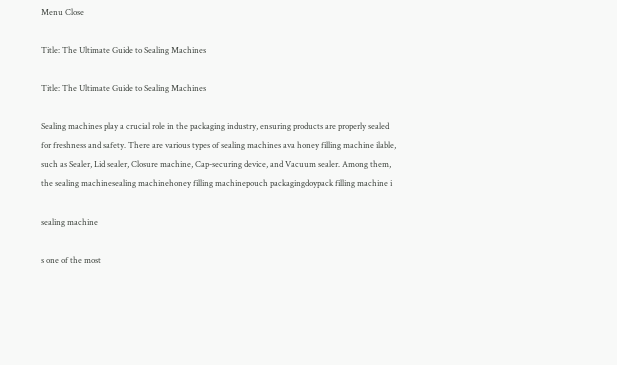Menu Close

Title: The Ultimate Guide to Sealing Machines

Title: The Ultimate Guide to Sealing Machines

Sealing machines play a crucial role in the packaging industry, ensuring products are properly sealed for freshness and safety. There are various types of sealing machines ava honey filling machine ilable, such as Sealer, Lid sealer, Closure machine, Cap-securing device, and Vacuum sealer. Among them, the sealing machinesealing machinehoney filling machinepouch packagingdoypack filling machine i

sealing machine

s one of the most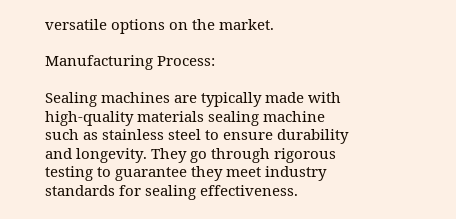versatile options on the market.

Manufacturing Process:

Sealing machines are typically made with high-quality materials sealing machine such as stainless steel to ensure durability and longevity. They go through rigorous testing to guarantee they meet industry standards for sealing effectiveness.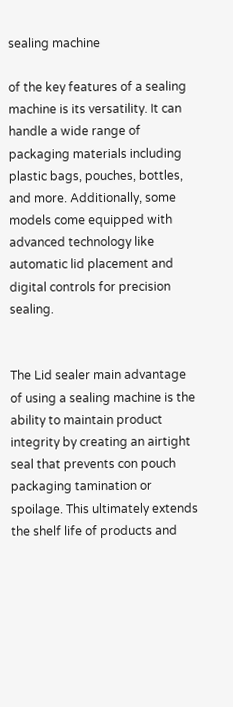sealing machine

of the key features of a sealing machine is its versatility. It can handle a wide range of packaging materials including plastic bags, pouches, bottles, and more. Additionally, some models come equipped with advanced technology like automatic lid placement and digital controls for precision sealing.


The Lid sealer main advantage of using a sealing machine is the ability to maintain product integrity by creating an airtight seal that prevents con pouch packaging tamination or spoilage. This ultimately extends the shelf life of products and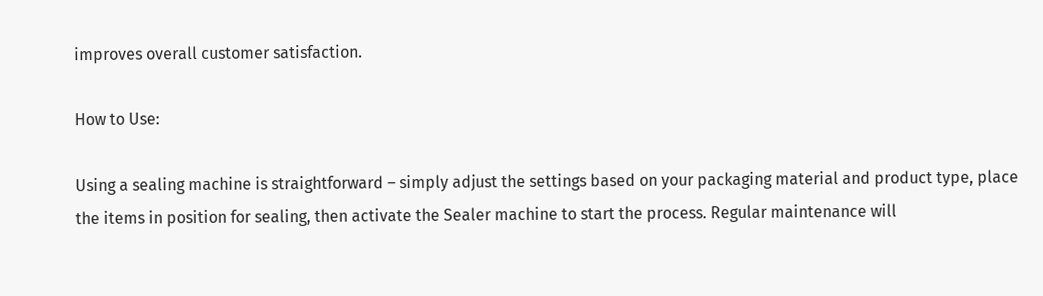improves overall customer satisfaction.

How to Use:

Using a sealing machine is straightforward – simply adjust the settings based on your packaging material and product type, place the items in position for sealing, then activate the Sealer machine to start the process. Regular maintenance will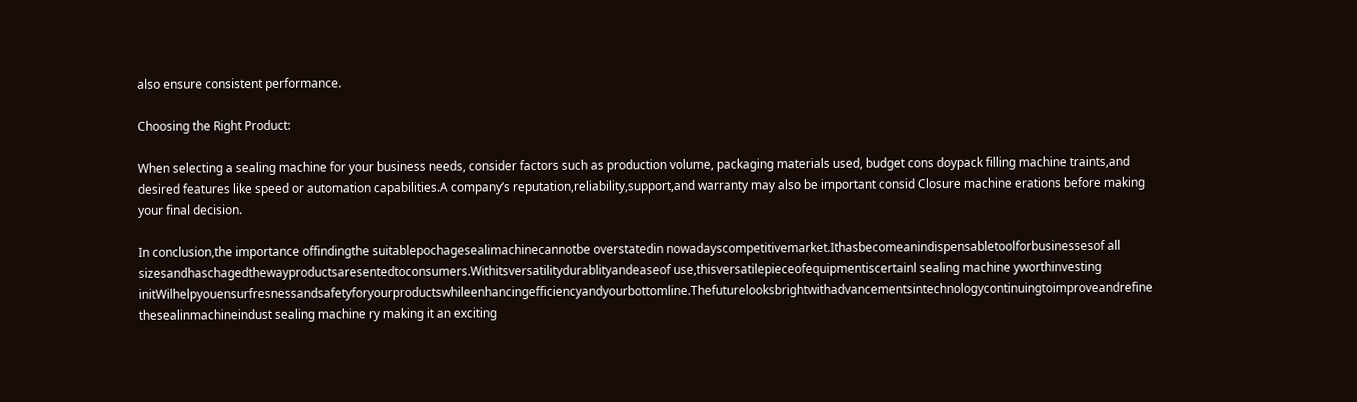also ensure consistent performance.

Choosing the Right Product:

When selecting a sealing machine for your business needs, consider factors such as production volume, packaging materials used, budget cons doypack filling machine traints,and desired features like speed or automation capabilities.A company’s reputation,reliability,support,and warranty may also be important consid Closure machine erations before making your final decision.

In conclusion,the importance offindingthe suitablepochagesealimachinecannotbe overstatedin nowadayscompetitivemarket.Ithasbecomeanindispensabletoolforbusinessesof all sizesandhaschagedthewayproductsaresentedtoconsumers.Withitsversatilitydurablityandeaseof use,thisversatilepieceofequipmentiscertainl sealing machine yworthinvesting initWilhelpyouensurfresnessandsafetyforyourproductswhileenhancingefficiencyandyourbottomline.Thefuturelooksbrightwithadvancementsintechnologycontinuingtoimproveandrefine thesealinmachineindust sealing machine ry making it an exciting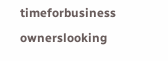timeforbusiness ownerslooking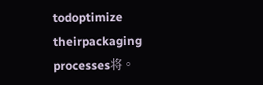todoptimize theirpackaging processes将。